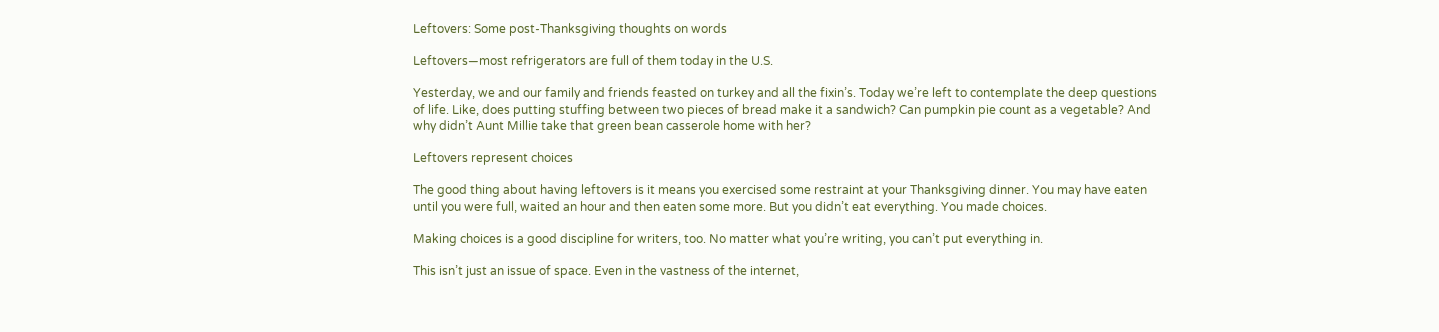Leftovers: Some post-Thanksgiving thoughts on words

Leftovers—most refrigerators are full of them today in the U.S.

Yesterday, we and our family and friends feasted on turkey and all the fixin’s. Today we’re left to contemplate the deep questions of life. Like, does putting stuffing between two pieces of bread make it a sandwich? Can pumpkin pie count as a vegetable? And why didn’t Aunt Millie take that green bean casserole home with her?

Leftovers represent choices

The good thing about having leftovers is it means you exercised some restraint at your Thanksgiving dinner. You may have eaten until you were full, waited an hour and then eaten some more. But you didn’t eat everything. You made choices.

Making choices is a good discipline for writers, too. No matter what you’re writing, you can’t put everything in.

This isn’t just an issue of space. Even in the vastness of the internet,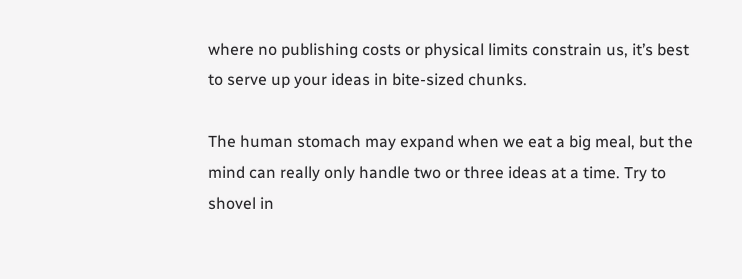where no publishing costs or physical limits constrain us, it’s best to serve up your ideas in bite-sized chunks.

The human stomach may expand when we eat a big meal, but the mind can really only handle two or three ideas at a time. Try to shovel in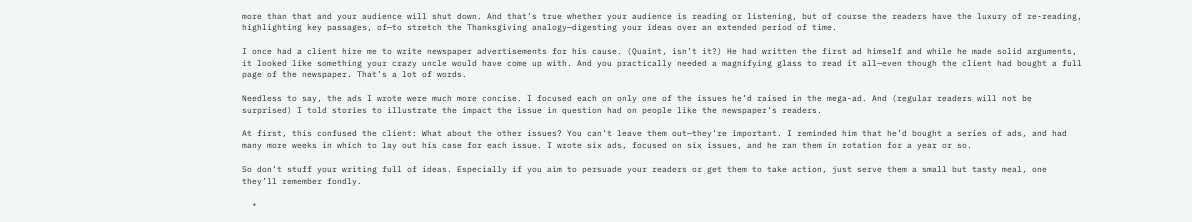more than that and your audience will shut down. And that’s true whether your audience is reading or listening, but of course the readers have the luxury of re-reading, highlighting key passages, of—to stretch the Thanksgiving analogy—digesting your ideas over an extended period of time.

I once had a client hire me to write newspaper advertisements for his cause. (Quaint, isn’t it?) He had written the first ad himself and while he made solid arguments, it looked like something your crazy uncle would have come up with. And you practically needed a magnifying glass to read it all—even though the client had bought a full page of the newspaper. That’s a lot of words.

Needless to say, the ads I wrote were much more concise. I focused each on only one of the issues he’d raised in the mega-ad. And (regular readers will not be surprised) I told stories to illustrate the impact the issue in question had on people like the newspaper’s readers.

At first, this confused the client: What about the other issues? You can’t leave them out—they’re important. I reminded him that he’d bought a series of ads, and had many more weeks in which to lay out his case for each issue. I wrote six ads, focused on six issues, and he ran them in rotation for a year or so.

So don’t stuff your writing full of ideas. Especially if you aim to persuade your readers or get them to take action, just serve them a small but tasty meal, one they’ll remember fondly.

  •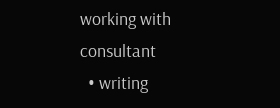working with consultant
  • writing